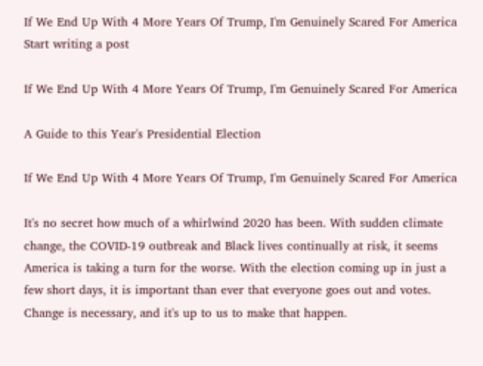If We End Up With 4 More Years Of Trump, I'm Genuinely Scared For America
Start writing a post

If We End Up With 4 More Years Of Trump, I'm Genuinely Scared For America

A Guide to this Year's Presidential Election

If We End Up With 4 More Years Of Trump, I'm Genuinely Scared For America

It's no secret how much of a whirlwind 2020 has been. With sudden climate change, the COVID-19 outbreak and Black lives continually at risk, it seems America is taking a turn for the worse. With the election coming up in just a few short days, it is important than ever that everyone goes out and votes. Change is necessary, and it's up to us to make that happen.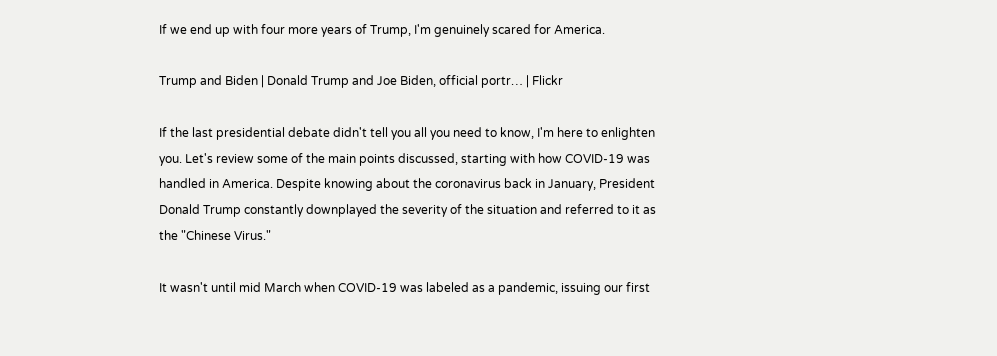If we end up with four more years of Trump, I'm genuinely scared for America.

Trump and Biden | Donald Trump and Joe Biden, official portr… | Flickr

If the last presidential debate didn't tell you all you need to know, I'm here to enlighten you. Let's review some of the main points discussed, starting with how COVID-19 was handled in America. Despite knowing about the coronavirus back in January, President Donald Trump constantly downplayed the severity of the situation and referred to it as the "Chinese Virus."

It wasn't until mid March when COVID-19 was labeled as a pandemic, issuing our first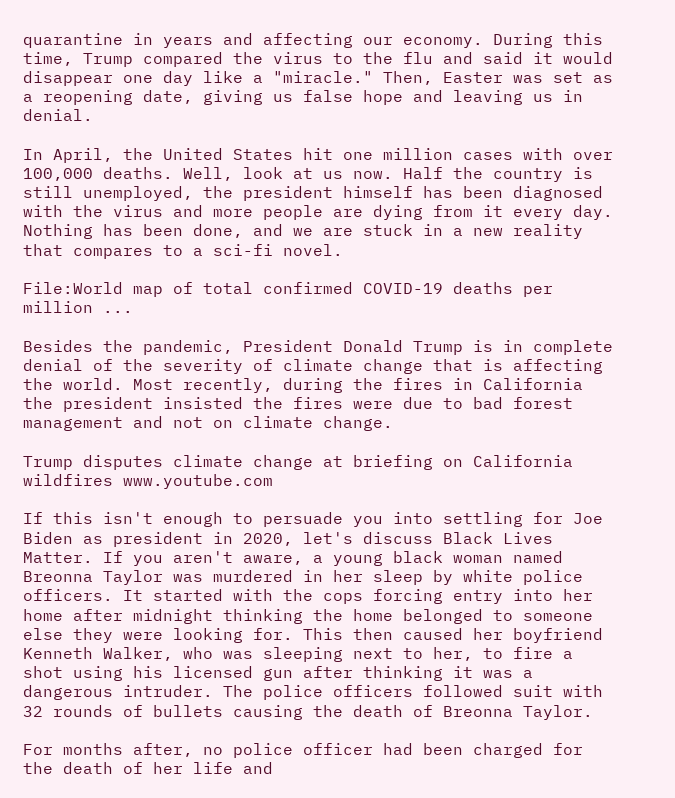quarantine in years and affecting our economy. During this time, Trump compared the virus to the flu and said it would disappear one day like a "miracle." Then, Easter was set as a reopening date, giving us false hope and leaving us in denial.

In April, the United States hit one million cases with over 100,000 deaths. Well, look at us now. Half the country is still unemployed, the president himself has been diagnosed with the virus and more people are dying from it every day. Nothing has been done, and we are stuck in a new reality that compares to a sci-fi novel.

File:World map of total confirmed COVID-19 deaths per million ...

Besides the pandemic, President Donald Trump is in complete denial of the severity of climate change that is affecting the world. Most recently, during the fires in California the president insisted the fires were due to bad forest management and not on climate change.

Trump disputes climate change at briefing on California wildfires www.youtube.com

If this isn't enough to persuade you into settling for Joe Biden as president in 2020, let's discuss Black Lives Matter. If you aren't aware, a young black woman named Breonna Taylor was murdered in her sleep by white police officers. It started with the cops forcing entry into her home after midnight thinking the home belonged to someone else they were looking for. This then caused her boyfriend Kenneth Walker, who was sleeping next to her, to fire a shot using his licensed gun after thinking it was a dangerous intruder. The police officers followed suit with 32 rounds of bullets causing the death of Breonna Taylor.

For months after, no police officer had been charged for the death of her life and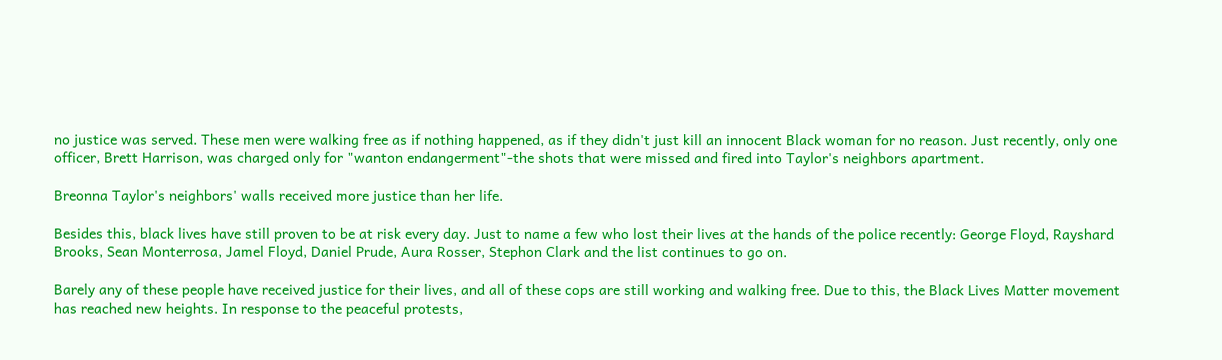no justice was served. These men were walking free as if nothing happened, as if they didn't just kill an innocent Black woman for no reason. Just recently, only one officer, Brett Harrison, was charged only for "wanton endangerment"-the shots that were missed and fired into Taylor's neighbors apartment.

Breonna Taylor's neighbors' walls received more justice than her life.

Besides this, black lives have still proven to be at risk every day. Just to name a few who lost their lives at the hands of the police recently: George Floyd, Rayshard Brooks, Sean Monterrosa, Jamel Floyd, Daniel Prude, Aura Rosser, Stephon Clark and the list continues to go on.

Barely any of these people have received justice for their lives, and all of these cops are still working and walking free. Due to this, the Black Lives Matter movement has reached new heights. In response to the peaceful protests,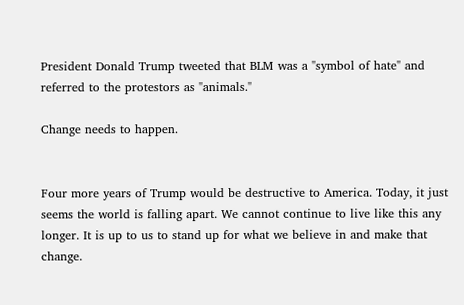President Donald Trump tweeted that BLM was a "symbol of hate" and referred to the protestors as "animals."

Change needs to happen.


Four more years of Trump would be destructive to America. Today, it just seems the world is falling apart. We cannot continue to live like this any longer. It is up to us to stand up for what we believe in and make that change.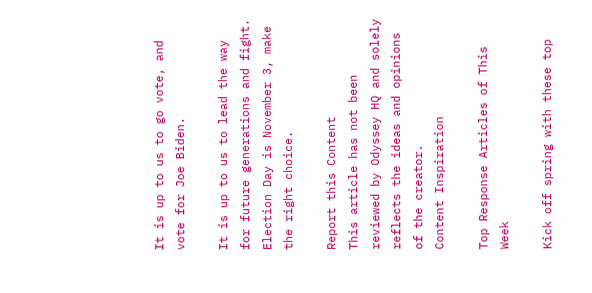It is up to us to go vote, and vote for Joe Biden.

It is up to us to lead the way for future generations and fight. Election Day is November 3, make the right choice.

Report this Content
This article has not been reviewed by Odyssey HQ and solely reflects the ideas and opinions of the creator.
Content Inspiration

Top Response Articles of This Week

Kick off spring with these top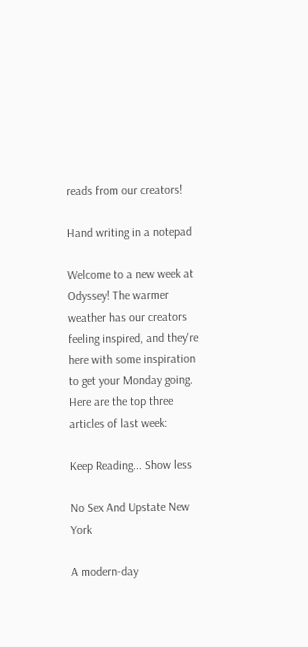reads from our creators!

Hand writing in a notepad

Welcome to a new week at Odyssey! The warmer weather has our creators feeling inspired, and they're here with some inspiration to get your Monday going. Here are the top three articles of last week:

Keep Reading... Show less

No Sex And Upstate New York

A modern-day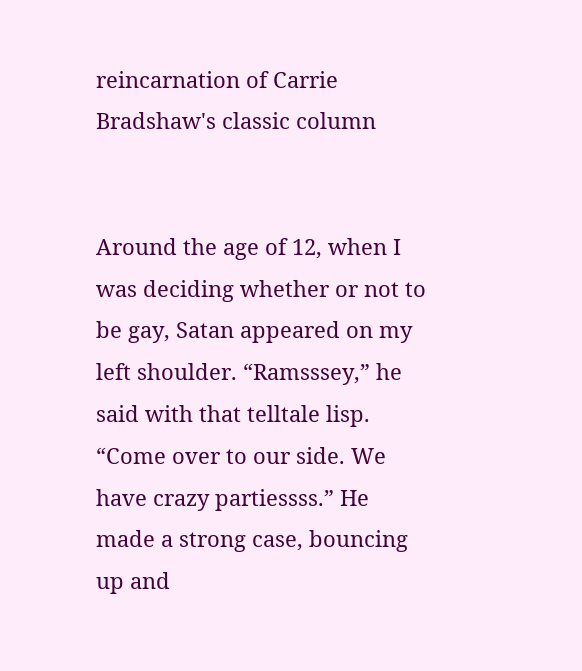reincarnation of Carrie Bradshaw's classic column


Around the age of 12, when I was deciding whether or not to be gay, Satan appeared on my left shoulder. “Ramsssey,” he said with that telltale lisp. “Come over to our side. We have crazy partiessss.” He made a strong case, bouncing up and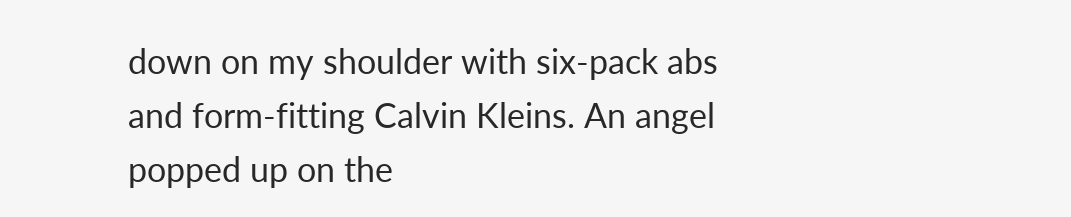down on my shoulder with six-pack abs and form-fitting Calvin Kleins. An angel popped up on the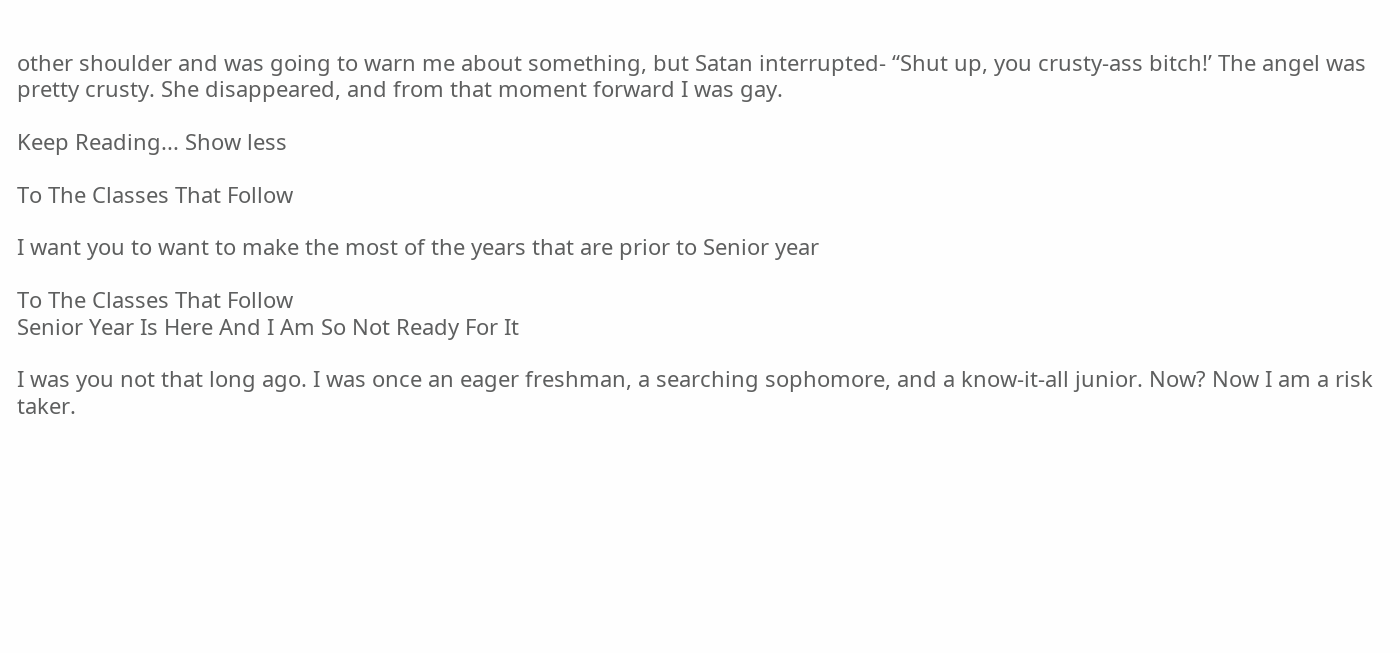other shoulder and was going to warn me about something, but Satan interrupted- “Shut up, you crusty-ass bitch!’ The angel was pretty crusty. She disappeared, and from that moment forward I was gay.

Keep Reading... Show less

To The Classes That Follow

I want you to want to make the most of the years that are prior to Senior year

To The Classes That Follow
Senior Year Is Here And I Am So Not Ready For It

I was you not that long ago. I was once an eager freshman, a searching sophomore, and a know-it-all junior. Now? Now I am a risk taker.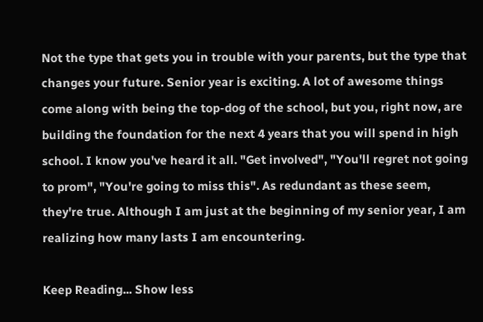Not the type that gets you in trouble with your parents, but the type that changes your future. Senior year is exciting. A lot of awesome things come along with being the top-dog of the school, but you, right now, are building the foundation for the next 4 years that you will spend in high school. I know you've heard it all. "Get involved", "You'll regret not going to prom", "You're going to miss this". As redundant as these seem, they're true. Although I am just at the beginning of my senior year, I am realizing how many lasts I am encountering.

Keep Reading... Show less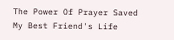The Power Of Prayer Saved My Best Friend's Life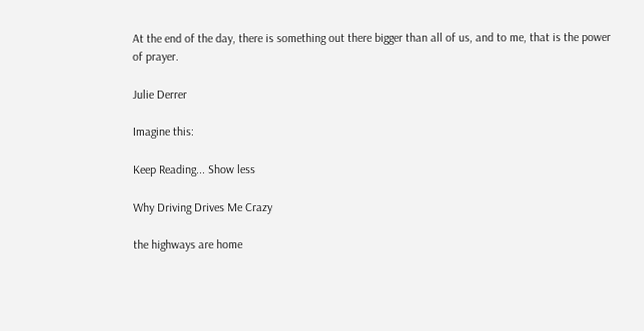At the end of the day, there is something out there bigger than all of us, and to me, that is the power of prayer.

Julie Derrer

Imagine this:

Keep Reading... Show less

Why Driving Drives Me Crazy

the highways are home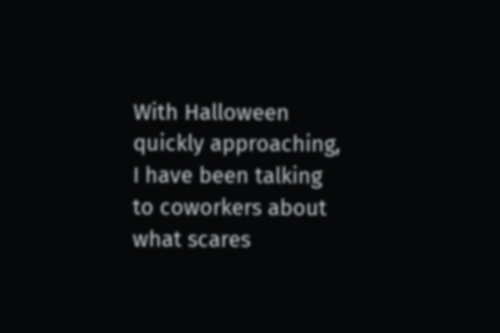With Halloween quickly approaching, I have been talking to coworkers about what scares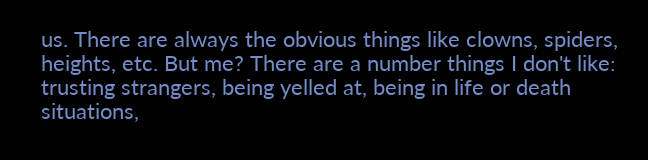us. There are always the obvious things like clowns, spiders, heights, etc. But me? There are a number things I don't like: trusting strangers, being yelled at, being in life or death situations,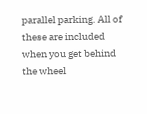parallel parking. All of these are included when you get behind the wheel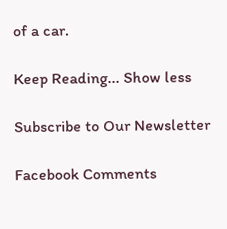of a car.

Keep Reading... Show less

Subscribe to Our Newsletter

Facebook Comments